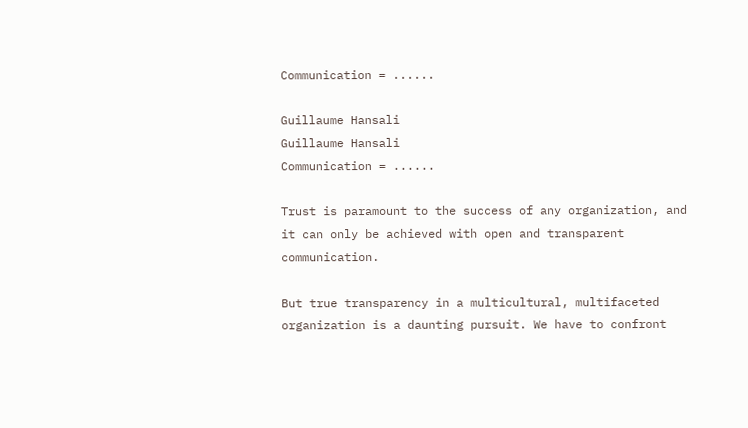Communication = ......

Guillaume Hansali
Guillaume Hansali
Communication = ......

Trust is paramount to the success of any organization, and it can only be achieved with open and transparent communication.

But true transparency in a multicultural, multifaceted organization is a daunting pursuit. We have to confront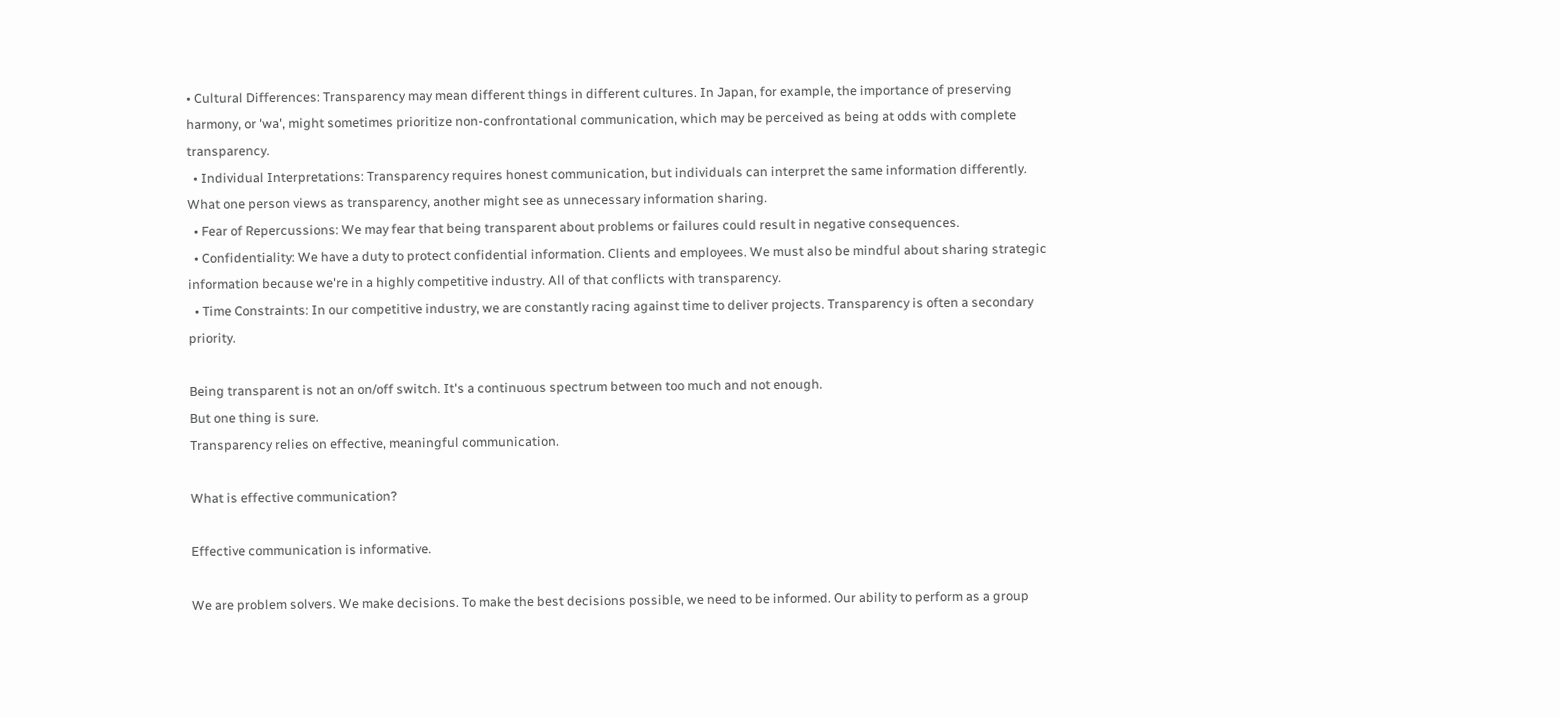• Cultural Differences: Transparency may mean different things in different cultures. In Japan, for example, the importance of preserving harmony, or 'wa', might sometimes prioritize non-confrontational communication, which may be perceived as being at odds with complete transparency.
  • Individual Interpretations: Transparency requires honest communication, but individuals can interpret the same information differently. What one person views as transparency, another might see as unnecessary information sharing.
  • Fear of Repercussions: We may fear that being transparent about problems or failures could result in negative consequences.
  • Confidentiality: We have a duty to protect confidential information. Clients and employees. We must also be mindful about sharing strategic information because we're in a highly competitive industry. All of that conflicts with transparency.
  • Time Constraints: In our competitive industry, we are constantly racing against time to deliver projects. Transparency is often a secondary priority.

Being transparent is not an on/off switch. It's a continuous spectrum between too much and not enough.
But one thing is sure.
Transparency relies on effective, meaningful communication.

What is effective communication?

Effective communication is informative.

We are problem solvers. We make decisions. To make the best decisions possible, we need to be informed. Our ability to perform as a group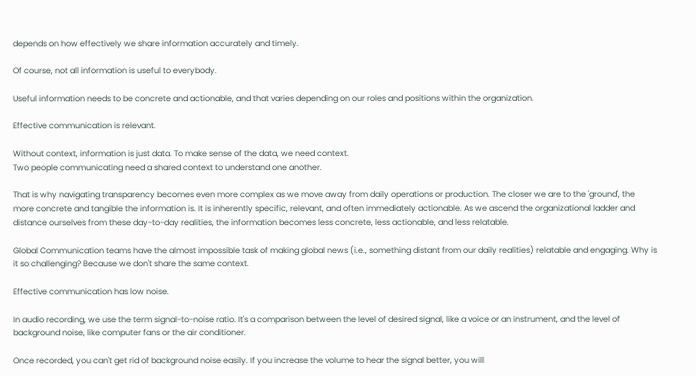depends on how effectively we share information accurately and timely.

Of course, not all information is useful to everybody.

Useful information needs to be concrete and actionable, and that varies depending on our roles and positions within the organization.

Effective communication is relevant.

Without context, information is just data. To make sense of the data, we need context.
Two people communicating need a shared context to understand one another.

That is why navigating transparency becomes even more complex as we move away from daily operations or production. The closer we are to the 'ground', the more concrete and tangible the information is. It is inherently specific, relevant, and often immediately actionable. As we ascend the organizational ladder and distance ourselves from these day-to-day realities, the information becomes less concrete, less actionable, and less relatable.

Global Communication teams have the almost impossible task of making global news (i.e., something distant from our daily realities) relatable and engaging. Why is it so challenging? Because we don't share the same context.

Effective communication has low noise.

In audio recording, we use the term signal-to-noise ratio. It's a comparison between the level of desired signal, like a voice or an instrument, and the level of background noise, like computer fans or the air conditioner.

Once recorded, you can't get rid of background noise easily. If you increase the volume to hear the signal better, you will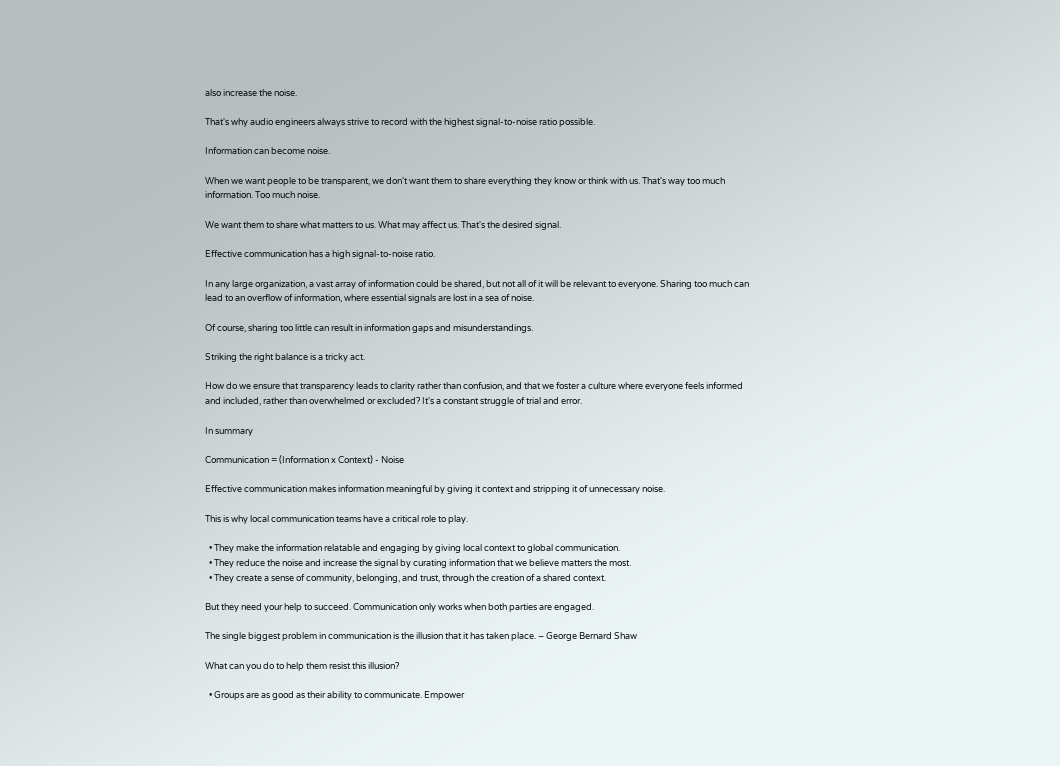also increase the noise.

That's why audio engineers always strive to record with the highest signal-to-noise ratio possible.

Information can become noise.

When we want people to be transparent, we don't want them to share everything they know or think with us. That's way too much information. Too much noise.

We want them to share what matters to us. What may affect us. That's the desired signal.

Effective communication has a high signal-to-noise ratio.

In any large organization, a vast array of information could be shared, but not all of it will be relevant to everyone. Sharing too much can lead to an overflow of information, where essential signals are lost in a sea of noise.

Of course, sharing too little can result in information gaps and misunderstandings.

Striking the right balance is a tricky act.

How do we ensure that transparency leads to clarity rather than confusion, and that we foster a culture where everyone feels informed and included, rather than overwhelmed or excluded? It's a constant struggle of trial and error.

In summary

Communication = (Information x Context) - Noise

Effective communication makes information meaningful by giving it context and stripping it of unnecessary noise.

This is why local communication teams have a critical role to play.

  • They make the information relatable and engaging by giving local context to global communication.
  • They reduce the noise and increase the signal by curating information that we believe matters the most.
  • They create a sense of community, belonging, and trust, through the creation of a shared context.

But they need your help to succeed. Communication only works when both parties are engaged.

The single biggest problem in communication is the illusion that it has taken place. – George Bernard Shaw

What can you do to help them resist this illusion?

  • Groups are as good as their ability to communicate. Empower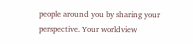people around you by sharing your perspective. Your worldview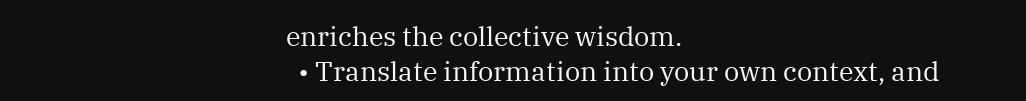enriches the collective wisdom.
  • Translate information into your own context, and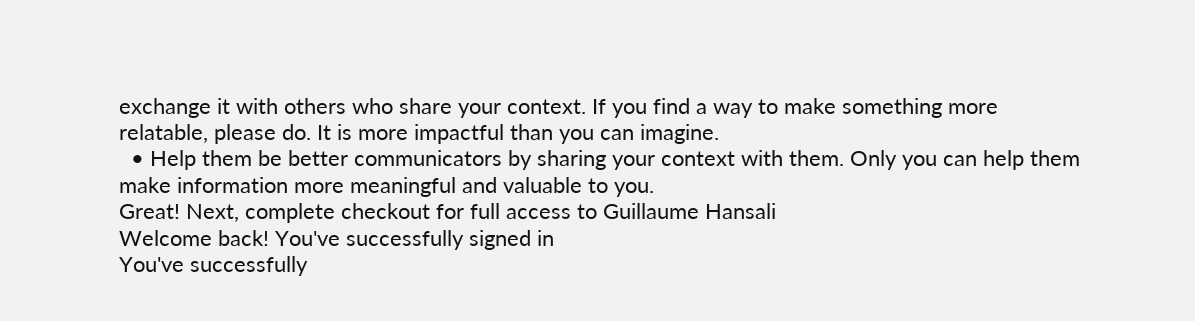exchange it with others who share your context. If you find a way to make something more relatable, please do. It is more impactful than you can imagine.
  • Help them be better communicators by sharing your context with them. Only you can help them make information more meaningful and valuable to you.
Great! Next, complete checkout for full access to Guillaume Hansali
Welcome back! You've successfully signed in
You've successfully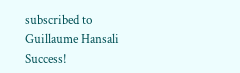subscribed to Guillaume Hansali
Success!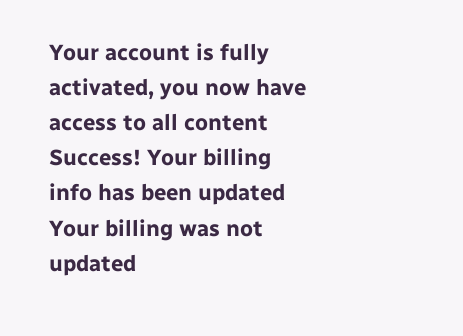Your account is fully activated, you now have access to all content
Success! Your billing info has been updated
Your billing was not updated